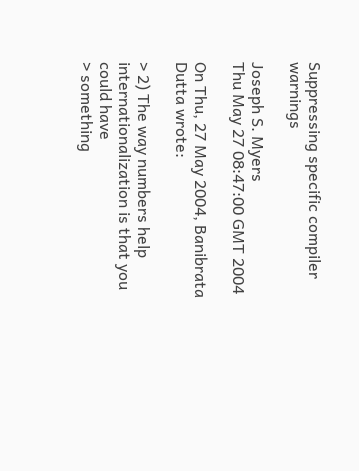Suppressing specific compiler warnings

Joseph S. Myers
Thu May 27 08:47:00 GMT 2004

On Thu, 27 May 2004, Banibrata Dutta wrote:

> 2) The way numbers help internationalization is that you could have
> something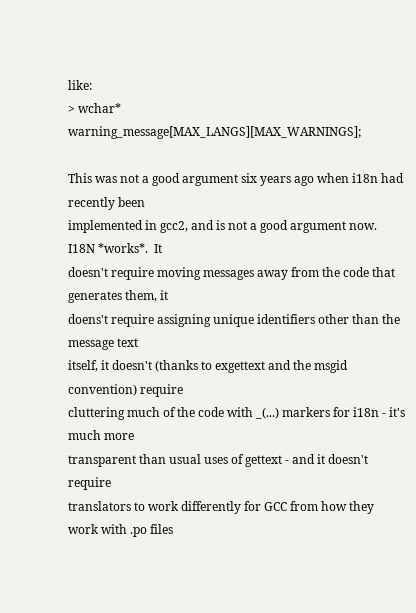like:
> wchar*  warning_message[MAX_LANGS][MAX_WARNINGS];

This was not a good argument six years ago when i18n had recently been
implemented in gcc2, and is not a good argument now.  I18N *works*.  It
doesn't require moving messages away from the code that generates them, it
doens't require assigning unique identifiers other than the message text
itself, it doesn't (thanks to exgettext and the msgid convention) require
cluttering much of the code with _(...) markers for i18n - it's much more
transparent than usual uses of gettext - and it doesn't require
translators to work differently for GCC from how they work with .po files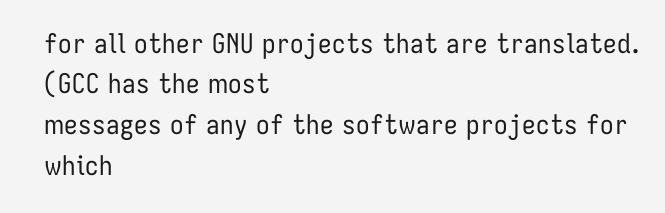for all other GNU projects that are translated.  (GCC has the most
messages of any of the software projects for which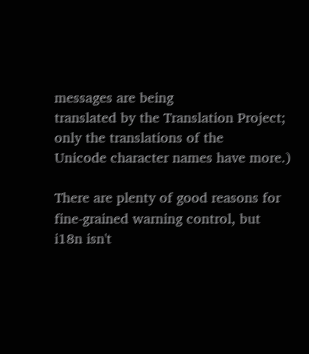messages are being
translated by the Translation Project; only the translations of the
Unicode character names have more.)

There are plenty of good reasons for fine-grained warning control, but
i18n isn't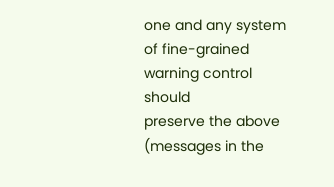one and any system of fine-grained warning control should
preserve the above (messages in the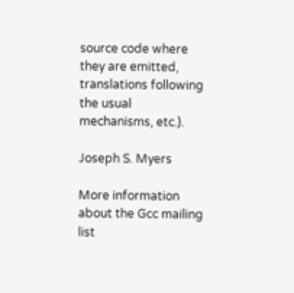source code where they are emitted,
translations following the usual mechanisms, etc.).

Joseph S. Myers

More information about the Gcc mailing list